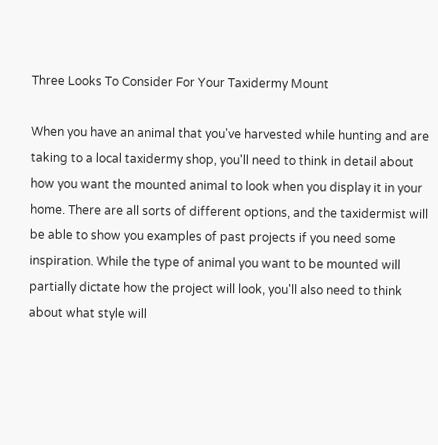Three Looks To Consider For Your Taxidermy Mount

When you have an animal that you've harvested while hunting and are taking to a local taxidermy shop, you'll need to think in detail about how you want the mounted animal to look when you display it in your home. There are all sorts of different options, and the taxidermist will be able to show you examples of past projects if you need some inspiration. While the type of animal you want to be mounted will partially dictate how the project will look, you'll also need to think about what style will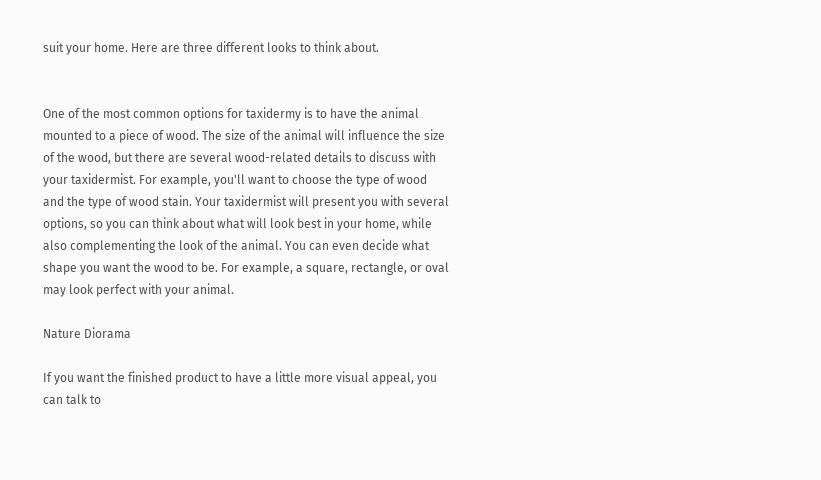suit your home. Here are three different looks to think about.


One of the most common options for taxidermy is to have the animal mounted to a piece of wood. The size of the animal will influence the size of the wood, but there are several wood-related details to discuss with your taxidermist. For example, you'll want to choose the type of wood and the type of wood stain. Your taxidermist will present you with several options, so you can think about what will look best in your home, while also complementing the look of the animal. You can even decide what shape you want the wood to be. For example, a square, rectangle, or oval may look perfect with your animal.

Nature Diorama

If you want the finished product to have a little more visual appeal, you can talk to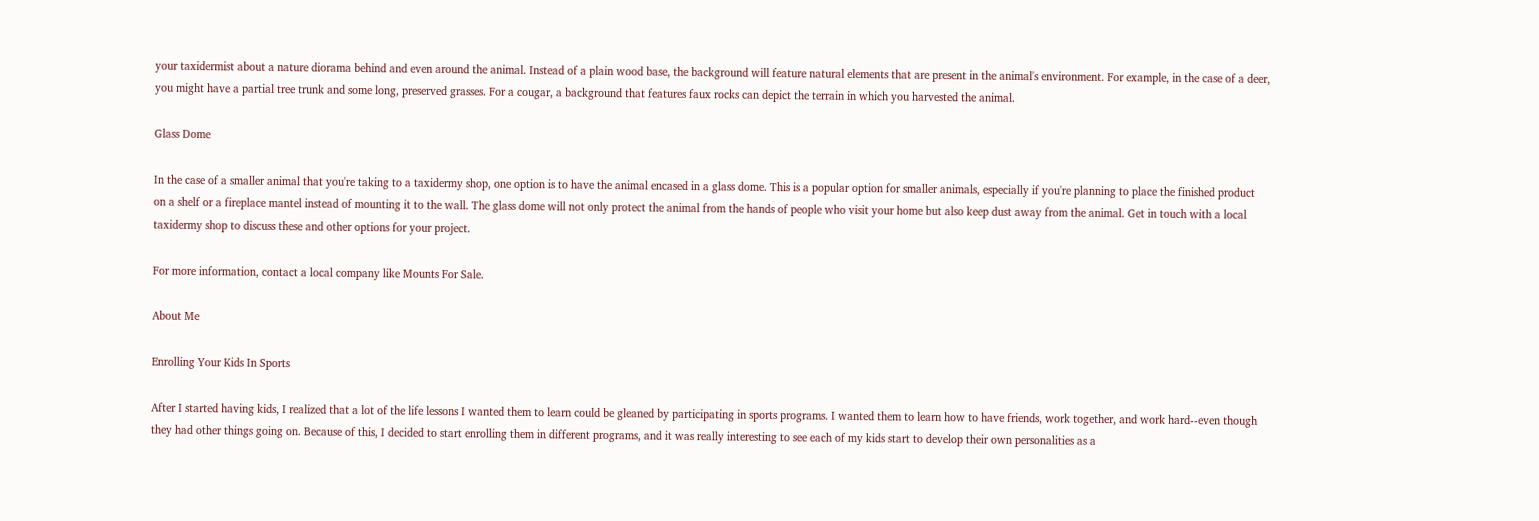your taxidermist about a nature diorama behind and even around the animal. Instead of a plain wood base, the background will feature natural elements that are present in the animal's environment. For example, in the case of a deer, you might have a partial tree trunk and some long, preserved grasses. For a cougar, a background that features faux rocks can depict the terrain in which you harvested the animal.

Glass Dome

In the case of a smaller animal that you're taking to a taxidermy shop, one option is to have the animal encased in a glass dome. This is a popular option for smaller animals, especially if you're planning to place the finished product on a shelf or a fireplace mantel instead of mounting it to the wall. The glass dome will not only protect the animal from the hands of people who visit your home but also keep dust away from the animal. Get in touch with a local taxidermy shop to discuss these and other options for your project.

For more information, contact a local company like Mounts For Sale.

About Me

Enrolling Your Kids In Sports

After I started having kids, I realized that a lot of the life lessons I wanted them to learn could be gleaned by participating in sports programs. I wanted them to learn how to have friends, work together, and work hard--even though they had other things going on. Because of this, I decided to start enrolling them in different programs, and it was really interesting to see each of my kids start to develop their own personalities as a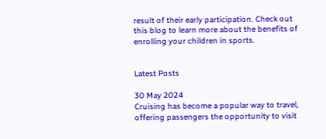result of their early participation. Check out this blog to learn more about the benefits of enrolling your children in sports.


Latest Posts

30 May 2024
Cruising has become a popular way to travel, offering passengers the opportunity to visit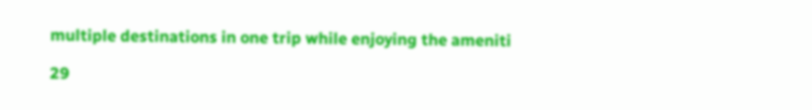multiple destinations in one trip while enjoying the ameniti

29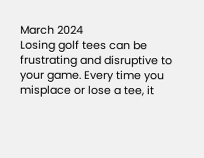March 2024
Losing golf tees can be frustrating and disruptive to your game. Every time you misplace or lose a tee, it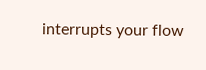interrupts your flow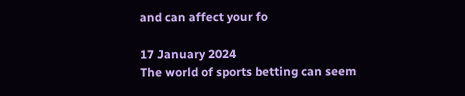and can affect your fo

17 January 2024
The world of sports betting can seem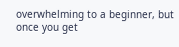overwhelming to a beginner, but once you get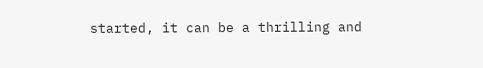started, it can be a thrilling and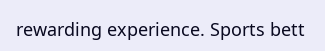rewarding experience. Sports bett